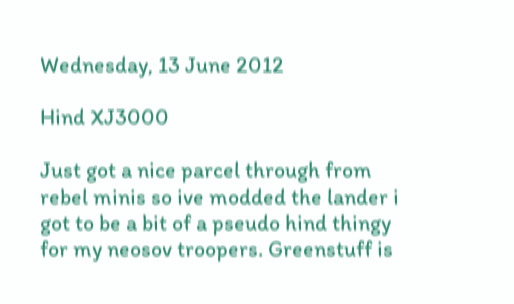Wednesday, 13 June 2012

Hind XJ3000

Just got a nice parcel through from rebel minis so ive modded the lander i got to be a bit of a pseudo hind thingy for my neosov troopers. Greenstuff is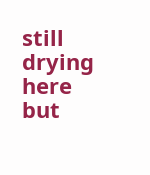still drying here but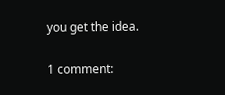you get the idea.

1 comment: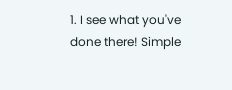1. I see what you've done there! Simple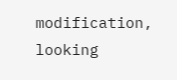modification, looking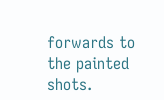forwards to the painted shots.